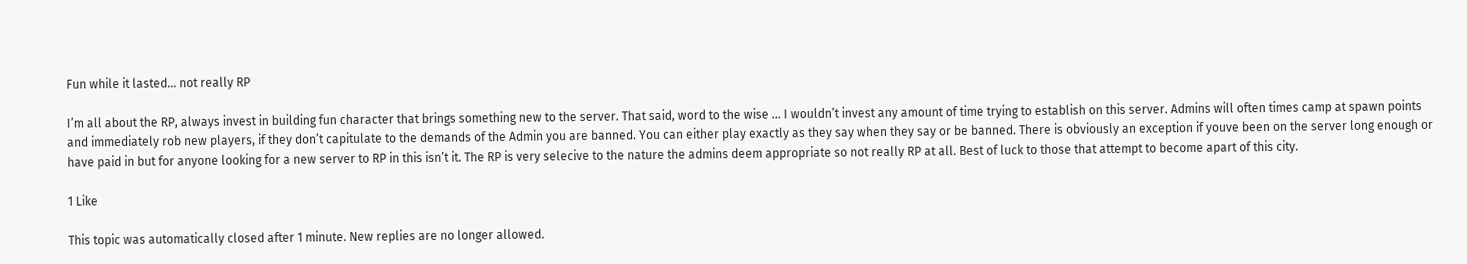Fun while it lasted... not really RP

I’m all about the RP, always invest in building fun character that brings something new to the server. That said, word to the wise … I wouldn’t invest any amount of time trying to establish on this server. Admins will often times camp at spawn points and immediately rob new players, if they don’t capitulate to the demands of the Admin you are banned. You can either play exactly as they say when they say or be banned. There is obviously an exception if youve been on the server long enough or have paid in but for anyone looking for a new server to RP in this isn’t it. The RP is very selecive to the nature the admins deem appropriate so not really RP at all. Best of luck to those that attempt to become apart of this city.

1 Like

This topic was automatically closed after 1 minute. New replies are no longer allowed.